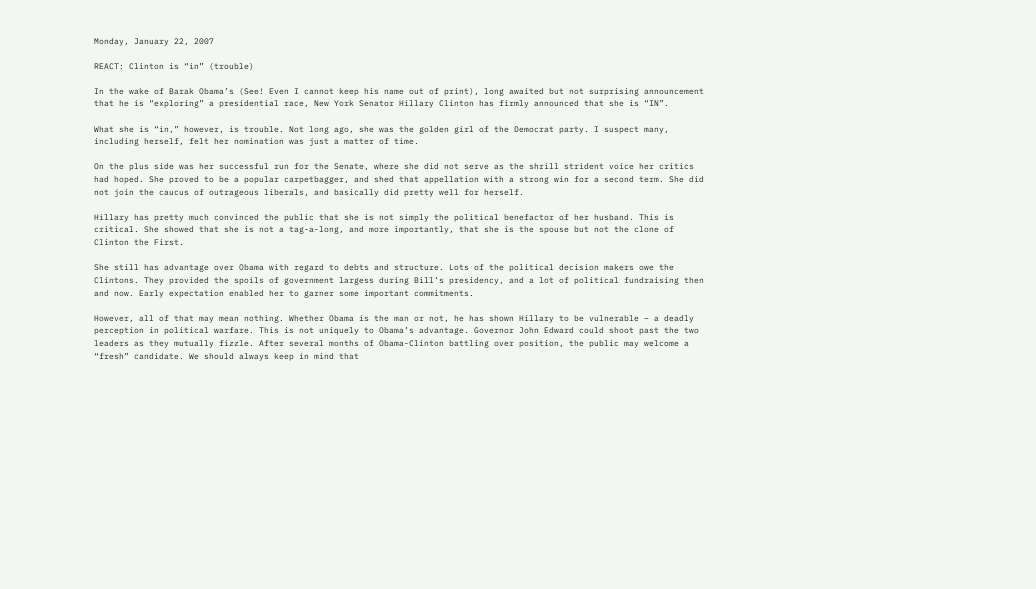Monday, January 22, 2007

REACT: Clinton is “in” (trouble)

In the wake of Barak Obama’s (See! Even I cannot keep his name out of print), long awaited but not surprising announcement that he is “exploring” a presidential race, New York Senator Hillary Clinton has firmly announced that she is “IN”.

What she is “in,” however, is trouble. Not long ago, she was the golden girl of the Democrat party. I suspect many, including herself, felt her nomination was just a matter of time.

On the plus side was her successful run for the Senate, where she did not serve as the shrill strident voice her critics had hoped. She proved to be a popular carpetbagger, and shed that appellation with a strong win for a second term. She did not join the caucus of outrageous liberals, and basically did pretty well for herself.

Hillary has pretty much convinced the public that she is not simply the political benefactor of her husband. This is critical. She showed that she is not a tag-a-long, and more importantly, that she is the spouse but not the clone of Clinton the First.

She still has advantage over Obama with regard to debts and structure. Lots of the political decision makers owe the Clintons. They provided the spoils of government largess during Bill’s presidency, and a lot of political fundraising then and now. Early expectation enabled her to garner some important commitments.

However, all of that may mean nothing. Whether Obama is the man or not, he has shown Hillary to be vulnerable – a deadly perception in political warfare. This is not uniquely to Obama’s advantage. Governor John Edward could shoot past the two leaders as they mutually fizzle. After several months of Obama-Clinton battling over position, the public may welcome a “fresh” candidate. We should always keep in mind that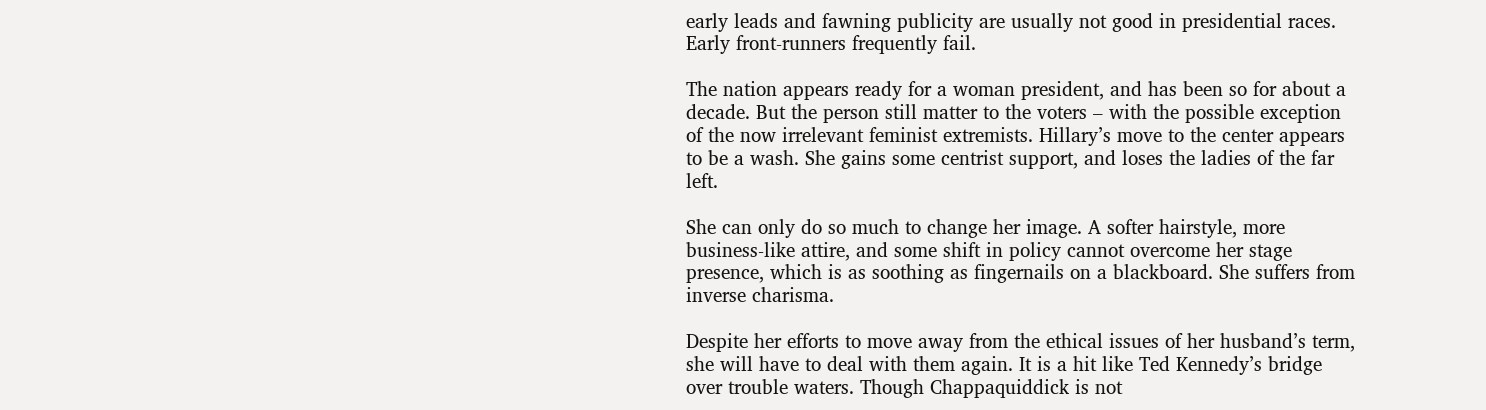early leads and fawning publicity are usually not good in presidential races. Early front-runners frequently fail.

The nation appears ready for a woman president, and has been so for about a decade. But the person still matter to the voters – with the possible exception of the now irrelevant feminist extremists. Hillary’s move to the center appears to be a wash. She gains some centrist support, and loses the ladies of the far left.

She can only do so much to change her image. A softer hairstyle, more business-like attire, and some shift in policy cannot overcome her stage presence, which is as soothing as fingernails on a blackboard. She suffers from inverse charisma.

Despite her efforts to move away from the ethical issues of her husband’s term, she will have to deal with them again. It is a hit like Ted Kennedy’s bridge over trouble waters. Though Chappaquiddick is not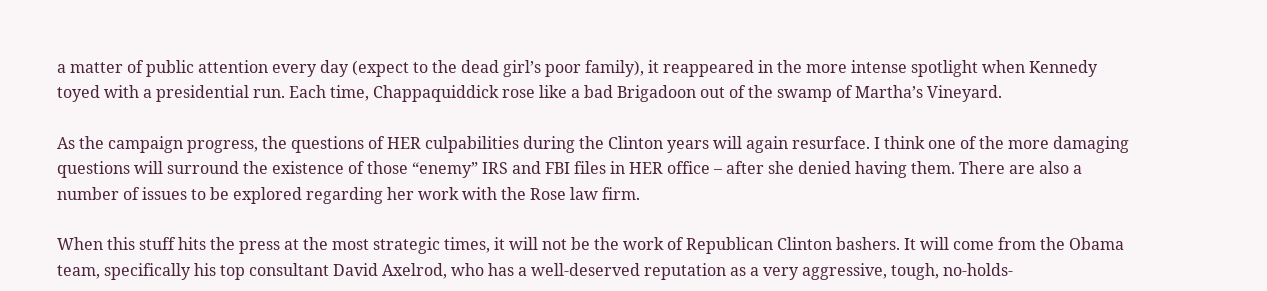a matter of public attention every day (expect to the dead girl’s poor family), it reappeared in the more intense spotlight when Kennedy toyed with a presidential run. Each time, Chappaquiddick rose like a bad Brigadoon out of the swamp of Martha’s Vineyard.

As the campaign progress, the questions of HER culpabilities during the Clinton years will again resurface. I think one of the more damaging questions will surround the existence of those “enemy” IRS and FBI files in HER office – after she denied having them. There are also a number of issues to be explored regarding her work with the Rose law firm.

When this stuff hits the press at the most strategic times, it will not be the work of Republican Clinton bashers. It will come from the Obama team, specifically his top consultant David Axelrod, who has a well-deserved reputation as a very aggressive, tough, no-holds-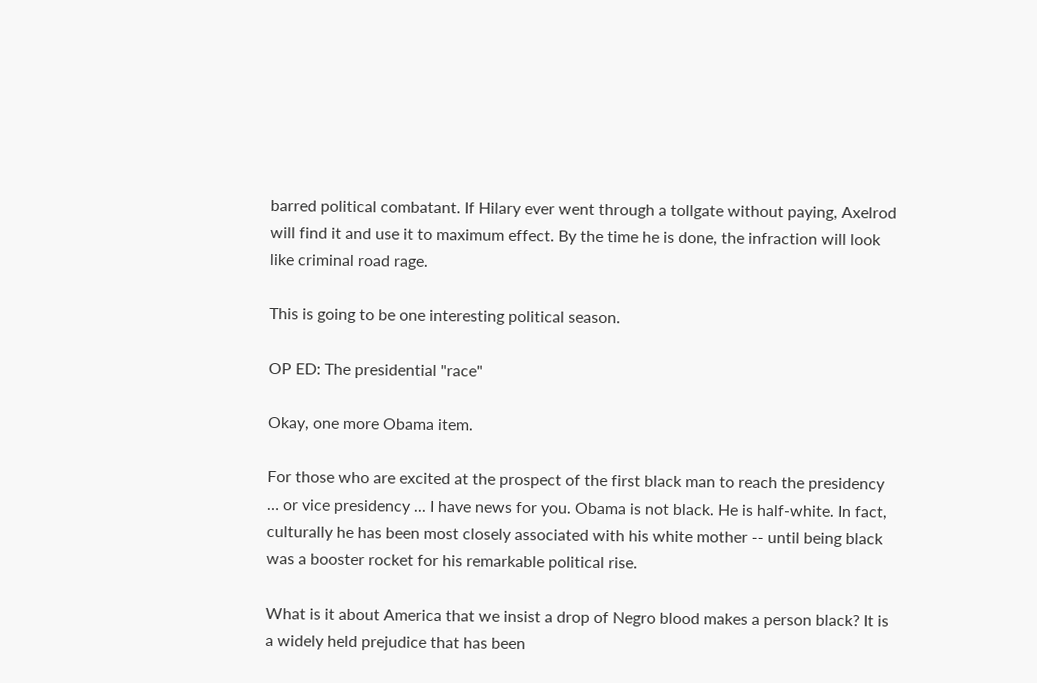barred political combatant. If Hilary ever went through a tollgate without paying, Axelrod will find it and use it to maximum effect. By the time he is done, the infraction will look like criminal road rage.

This is going to be one interesting political season.

OP ED: The presidential "race"

Okay, one more Obama item.

For those who are excited at the prospect of the first black man to reach the presidency … or vice presidency ... I have news for you. Obama is not black. He is half-white. In fact, culturally he has been most closely associated with his white mother -- until being black was a booster rocket for his remarkable political rise.

What is it about America that we insist a drop of Negro blood makes a person black? It is a widely held prejudice that has been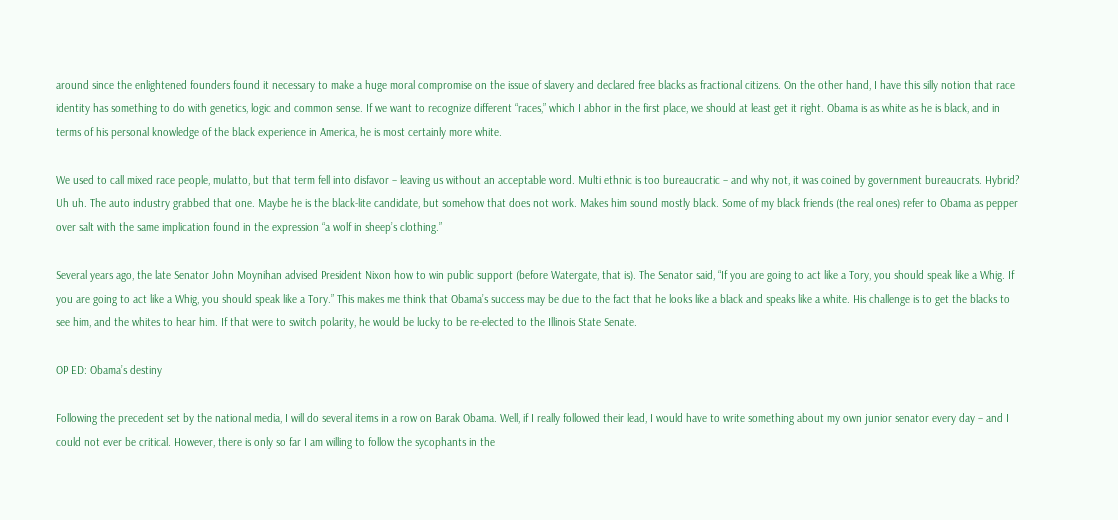around since the enlightened founders found it necessary to make a huge moral compromise on the issue of slavery and declared free blacks as fractional citizens. On the other hand, I have this silly notion that race identity has something to do with genetics, logic and common sense. If we want to recognize different “races,” which I abhor in the first place, we should at least get it right. Obama is as white as he is black, and in terms of his personal knowledge of the black experience in America, he is most certainly more white.

We used to call mixed race people, mulatto, but that term fell into disfavor – leaving us without an acceptable word. Multi ethnic is too bureaucratic – and why not, it was coined by government bureaucrats. Hybrid? Uh uh. The auto industry grabbed that one. Maybe he is the black-lite candidate, but somehow that does not work. Makes him sound mostly black. Some of my black friends (the real ones) refer to Obama as pepper over salt with the same implication found in the expression “a wolf in sheep’s clothing.”

Several years ago, the late Senator John Moynihan advised President Nixon how to win public support (before Watergate, that is). The Senator said, “If you are going to act like a Tory, you should speak like a Whig. If you are going to act like a Whig, you should speak like a Tory.” This makes me think that Obama’s success may be due to the fact that he looks like a black and speaks like a white. His challenge is to get the blacks to see him, and the whites to hear him. If that were to switch polarity, he would be lucky to be re-elected to the Illinois State Senate.

OP ED: Obama’s destiny

Following the precedent set by the national media, I will do several items in a row on Barak Obama. Well, if I really followed their lead, I would have to write something about my own junior senator every day – and I could not ever be critical. However, there is only so far I am willing to follow the sycophants in the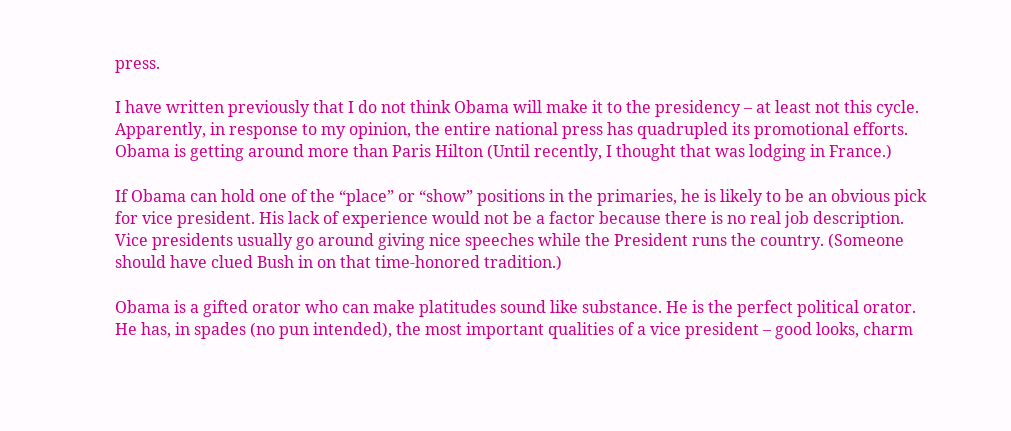press.

I have written previously that I do not think Obama will make it to the presidency – at least not this cycle. Apparently, in response to my opinion, the entire national press has quadrupled its promotional efforts. Obama is getting around more than Paris Hilton (Until recently, I thought that was lodging in France.)

If Obama can hold one of the “place” or “show” positions in the primaries, he is likely to be an obvious pick for vice president. His lack of experience would not be a factor because there is no real job description. Vice presidents usually go around giving nice speeches while the President runs the country. (Someone should have clued Bush in on that time-honored tradition.)

Obama is a gifted orator who can make platitudes sound like substance. He is the perfect political orator. He has, in spades (no pun intended), the most important qualities of a vice president – good looks, charm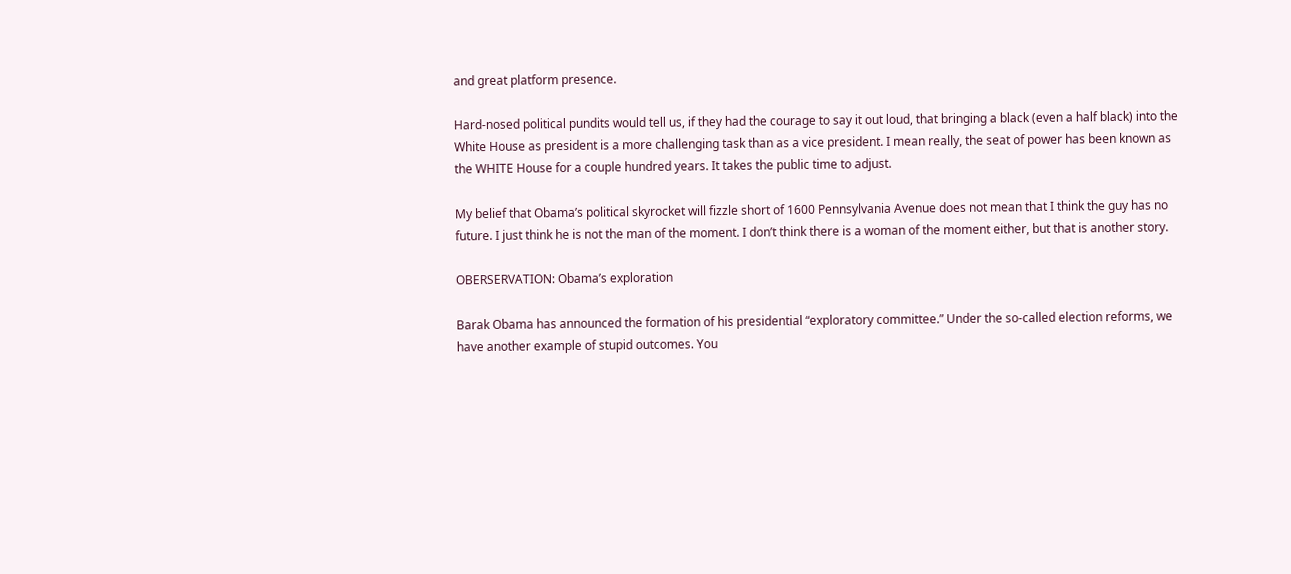and great platform presence.

Hard-nosed political pundits would tell us, if they had the courage to say it out loud, that bringing a black (even a half black) into the White House as president is a more challenging task than as a vice president. I mean really, the seat of power has been known as the WHITE House for a couple hundred years. It takes the public time to adjust.

My belief that Obama’s political skyrocket will fizzle short of 1600 Pennsylvania Avenue does not mean that I think the guy has no future. I just think he is not the man of the moment. I don’t think there is a woman of the moment either, but that is another story.

OBERSERVATION: Obama’s exploration

Barak Obama has announced the formation of his presidential “exploratory committee.” Under the so-called election reforms, we have another example of stupid outcomes. You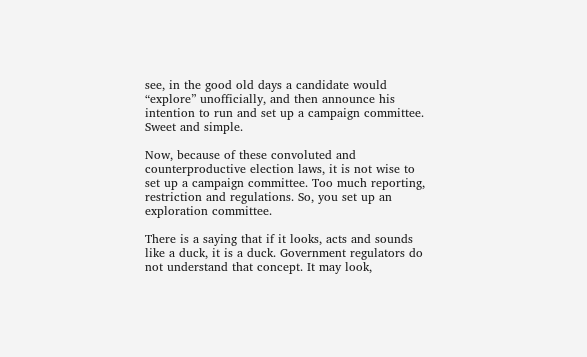see, in the good old days a candidate would “explore” unofficially, and then announce his intention to run and set up a campaign committee. Sweet and simple.

Now, because of these convoluted and counterproductive election laws, it is not wise to set up a campaign committee. Too much reporting, restriction and regulations. So, you set up an exploration committee.

There is a saying that if it looks, acts and sounds like a duck, it is a duck. Government regulators do not understand that concept. It may look,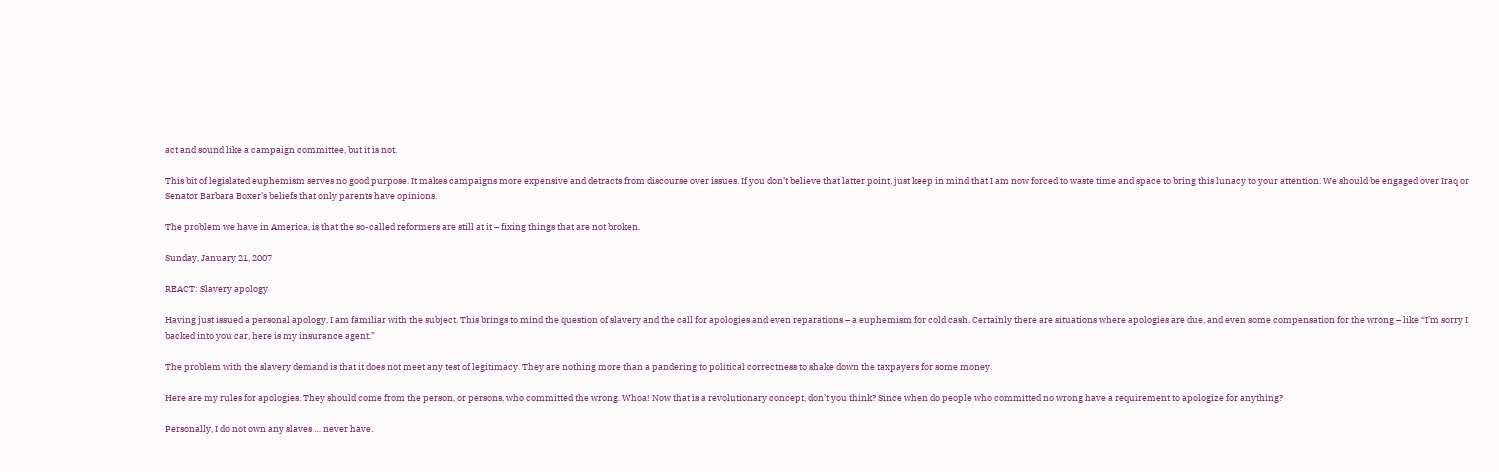act and sound like a campaign committee, but it is not.

This bit of legislated euphemism serves no good purpose. It makes campaigns more expensive and detracts from discourse over issues. If you don’t believe that latter point, just keep in mind that I am now forced to waste time and space to bring this lunacy to your attention. We should be engaged over Iraq or Senator Barbara Boxer’s beliefs that only parents have opinions.

The problem we have in America, is that the so-called reformers are still at it – fixing things that are not broken.

Sunday, January 21, 2007

REACT: Slavery apology

Having just issued a personal apology, I am familiar with the subject. This brings to mind the question of slavery and the call for apologies and even reparations – a euphemism for cold cash. Certainly there are situations where apologies are due, and even some compensation for the wrong – like “I’m sorry I backed into you car, here is my insurance agent.”

The problem with the slavery demand is that it does not meet any test of legitimacy. They are nothing more than a pandering to political correctness to shake down the taxpayers for some money.

Here are my rules for apologies. They should come from the person, or persons, who committed the wrong. Whoa! Now that is a revolutionary concept, don’t you think? Since when do people who committed no wrong have a requirement to apologize for anything?

Personally, I do not own any slaves … never have.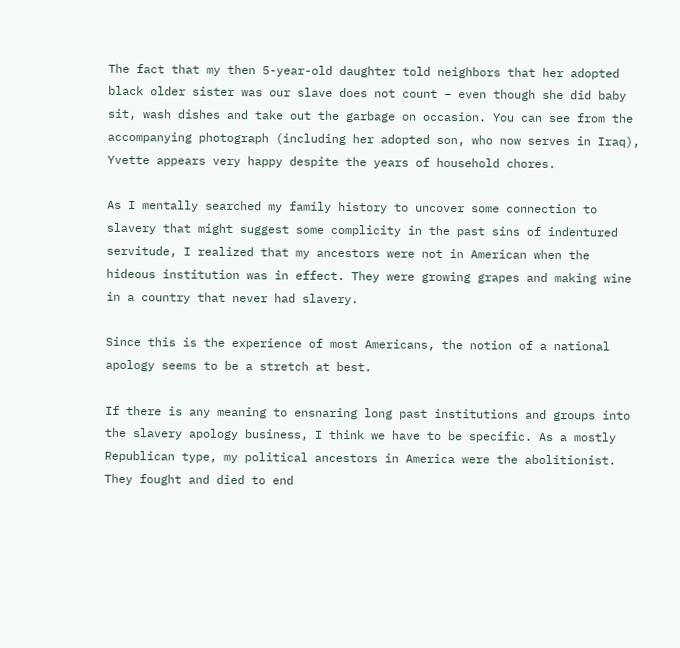The fact that my then 5-year-old daughter told neighbors that her adopted black older sister was our slave does not count – even though she did baby sit, wash dishes and take out the garbage on occasion. You can see from the accompanying photograph (including her adopted son, who now serves in Iraq), Yvette appears very happy despite the years of household chores.

As I mentally searched my family history to uncover some connection to slavery that might suggest some complicity in the past sins of indentured servitude, I realized that my ancestors were not in American when the hideous institution was in effect. They were growing grapes and making wine in a country that never had slavery.

Since this is the experience of most Americans, the notion of a national apology seems to be a stretch at best.

If there is any meaning to ensnaring long past institutions and groups into the slavery apology business, I think we have to be specific. As a mostly Republican type, my political ancestors in America were the abolitionist. They fought and died to end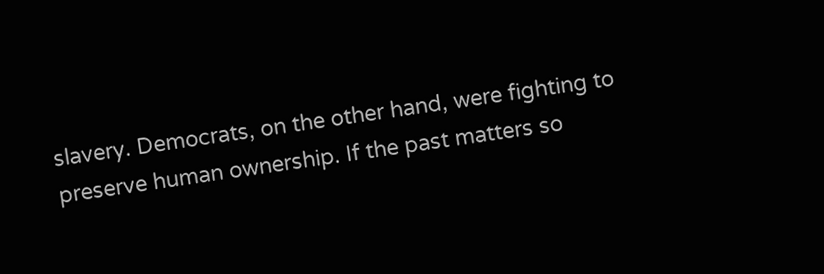slavery. Democrats, on the other hand, were fighting to preserve human ownership. If the past matters so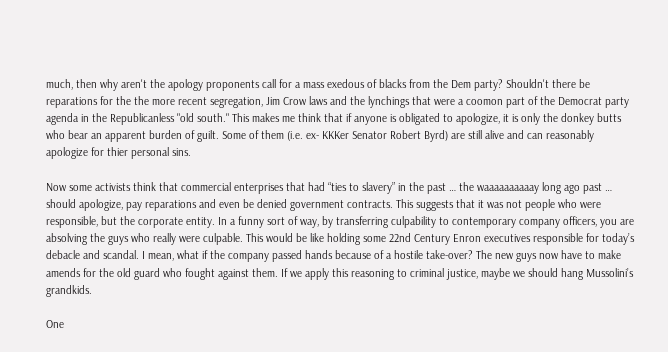much, then why aren't the apology proponents call for a mass exedous of blacks from the Dem party? Shouldn't there be reparations for the the more recent segregation, Jim Crow laws and the lynchings that were a coomon part of the Democrat party agenda in the Republicanless "old south." This makes me think that if anyone is obligated to apologize, it is only the donkey butts who bear an apparent burden of guilt. Some of them (i.e. ex- KKKer Senator Robert Byrd) are still alive and can reasonably apologize for thier personal sins.

Now some activists think that commercial enterprises that had “ties to slavery” in the past … the waaaaaaaaaay long ago past … should apologize, pay reparations and even be denied government contracts. This suggests that it was not people who were responsible, but the corporate entity. In a funny sort of way, by transferring culpability to contemporary company officers, you are absolving the guys who really were culpable. This would be like holding some 22nd Century Enron executives responsible for today’s debacle and scandal. I mean, what if the company passed hands because of a hostile take-over? The new guys now have to make amends for the old guard who fought against them. If we apply this reasoning to criminal justice, maybe we should hang Mussolini’s grandkids.

One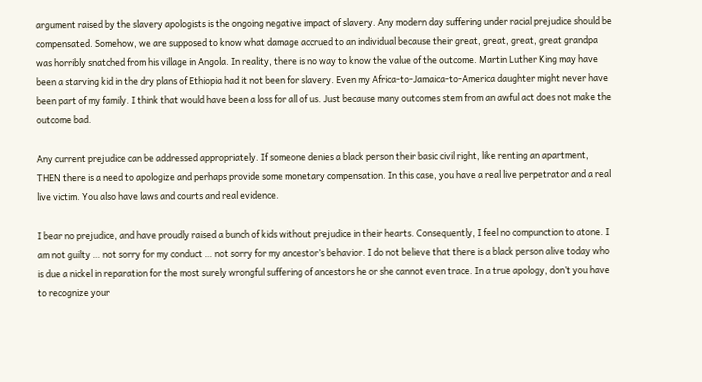argument raised by the slavery apologists is the ongoing negative impact of slavery. Any modern day suffering under racial prejudice should be compensated. Somehow, we are supposed to know what damage accrued to an individual because their great, great, great, great grandpa was horribly snatched from his village in Angola. In reality, there is no way to know the value of the outcome. Martin Luther King may have been a starving kid in the dry plans of Ethiopia had it not been for slavery. Even my Africa-to-Jamaica-to-America daughter might never have been part of my family. I think that would have been a loss for all of us. Just because many outcomes stem from an awful act does not make the outcome bad.

Any current prejudice can be addressed appropriately. If someone denies a black person their basic civil right, like renting an apartment, THEN there is a need to apologize and perhaps provide some monetary compensation. In this case, you have a real live perpetrator and a real live victim. You also have laws and courts and real evidence.

I bear no prejudice, and have proudly raised a bunch of kids without prejudice in their hearts. Consequently, I feel no compunction to atone. I am not guilty … not sorry for my conduct … not sorry for my ancestor’s behavior. I do not believe that there is a black person alive today who is due a nickel in reparation for the most surely wrongful suffering of ancestors he or she cannot even trace. In a true apology, don’t you have to recognize your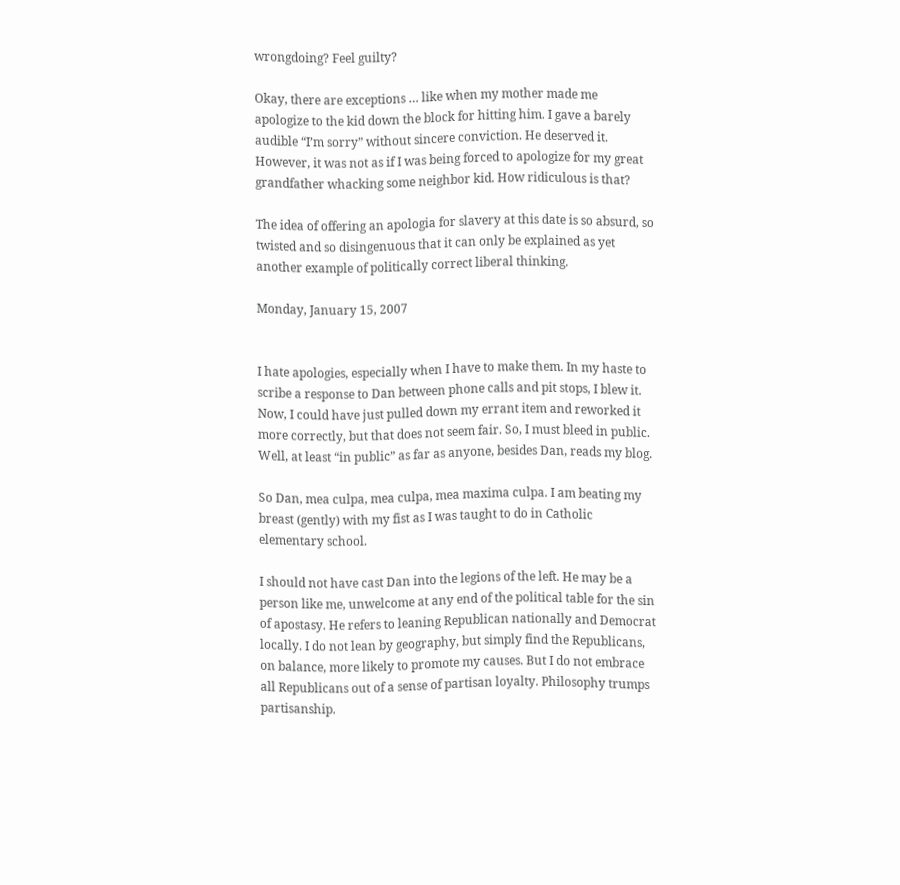wrongdoing? Feel guilty?

Okay, there are exceptions … like when my mother made me apologize to the kid down the block for hitting him. I gave a barely audible “I’m sorry” without sincere conviction. He deserved it. However, it was not as if I was being forced to apologize for my great grandfather whacking some neighbor kid. How ridiculous is that?

The idea of offering an apologia for slavery at this date is so absurd, so twisted and so disingenuous that it can only be explained as yet another example of politically correct liberal thinking.

Monday, January 15, 2007


I hate apologies, especially when I have to make them. In my haste to scribe a response to Dan between phone calls and pit stops, I blew it. Now, I could have just pulled down my errant item and reworked it more correctly, but that does not seem fair. So, I must bleed in public. Well, at least “in public” as far as anyone, besides Dan, reads my blog.

So Dan, mea culpa, mea culpa, mea maxima culpa. I am beating my breast (gently) with my fist as I was taught to do in Catholic elementary school.

I should not have cast Dan into the legions of the left. He may be a person like me, unwelcome at any end of the political table for the sin of apostasy. He refers to leaning Republican nationally and Democrat locally. I do not lean by geography, but simply find the Republicans, on balance, more likely to promote my causes. But I do not embrace all Republicans out of a sense of partisan loyalty. Philosophy trumps partisanship.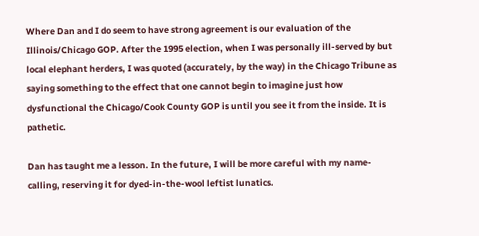Where Dan and I do seem to have strong agreement is our evaluation of the Illinois/Chicago GOP. After the 1995 election, when I was personally ill-served by but local elephant herders, I was quoted (accurately, by the way) in the Chicago Tribune as saying something to the effect that one cannot begin to imagine just how dysfunctional the Chicago/Cook County GOP is until you see it from the inside. It is pathetic.

Dan has taught me a lesson. In the future, I will be more careful with my name-calling, reserving it for dyed-in-the-wool leftist lunatics.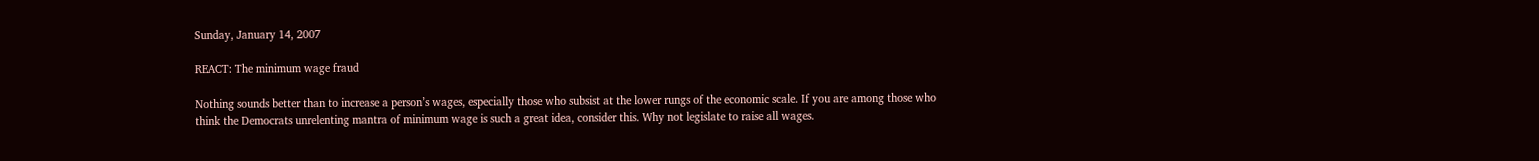Sunday, January 14, 2007

REACT: The minimum wage fraud

Nothing sounds better than to increase a person’s wages, especially those who subsist at the lower rungs of the economic scale. If you are among those who think the Democrats unrelenting mantra of minimum wage is such a great idea, consider this. Why not legislate to raise all wages.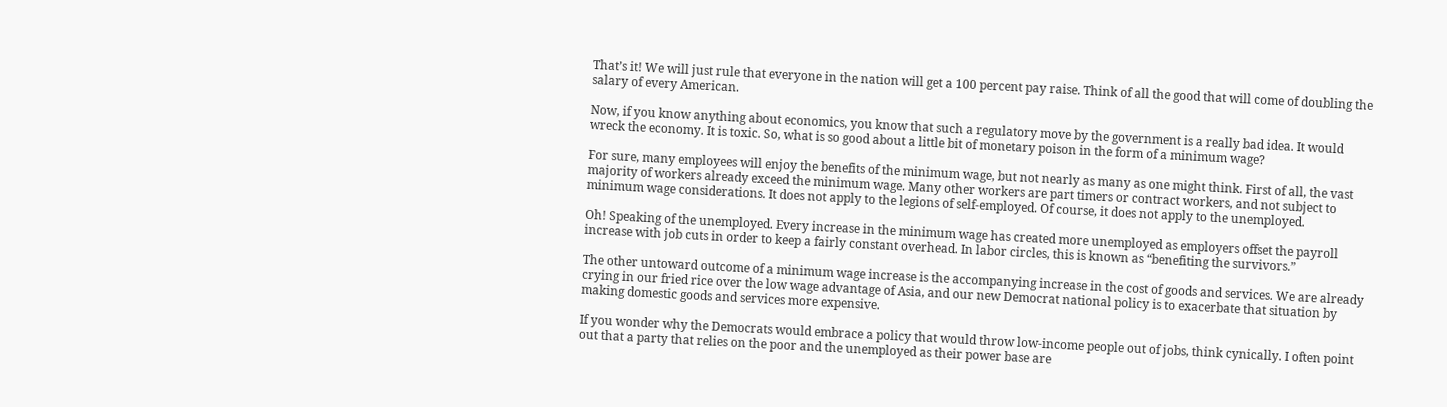That’s it! We will just rule that everyone in the nation will get a 100 percent pay raise. Think of all the good that will come of doubling the salary of every American.

Now, if you know anything about economics, you know that such a regulatory move by the government is a really bad idea. It would wreck the economy. It is toxic. So, what is so good about a little bit of monetary poison in the form of a minimum wage?

For sure, many employees will enjoy the benefits of the minimum wage, but not nearly as many as one might think. First of all, the vast majority of workers already exceed the minimum wage. Many other workers are part timers or contract workers, and not subject to minimum wage considerations. It does not apply to the legions of self-employed. Of course, it does not apply to the unemployed.

Oh! Speaking of the unemployed. Every increase in the minimum wage has created more unemployed as employers offset the payroll increase with job cuts in order to keep a fairly constant overhead. In labor circles, this is known as “benefiting the survivors.”

The other untoward outcome of a minimum wage increase is the accompanying increase in the cost of goods and services. We are already crying in our fried rice over the low wage advantage of Asia, and our new Democrat national policy is to exacerbate that situation by making domestic goods and services more expensive.

If you wonder why the Democrats would embrace a policy that would throw low-income people out of jobs, think cynically. I often point out that a party that relies on the poor and the unemployed as their power base are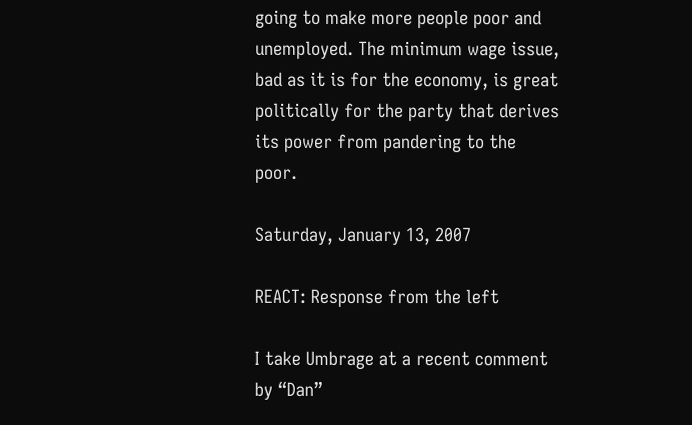going to make more people poor and unemployed. The minimum wage issue, bad as it is for the economy, is great politically for the party that derives its power from pandering to the poor.

Saturday, January 13, 2007

REACT: Response from the left

I take Umbrage at a recent comment by “Dan”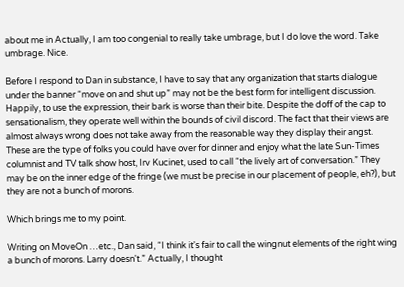about me in Actually, I am too congenial to really take umbrage, but I do love the word. Take umbrage. Nice.

Before I respond to Dan in substance, I have to say that any organization that starts dialogue under the banner “move on and shut up” may not be the best form for intelligent discussion. Happily, to use the expression, their bark is worse than their bite. Despite the doff of the cap to sensationalism, they operate well within the bounds of civil discord. The fact that their views are almost always wrong does not take away from the reasonable way they display their angst. These are the type of folks you could have over for dinner and enjoy what the late Sun-Times columnist and TV talk show host, Irv Kucinet, used to call “the lively art of conversation.” They may be on the inner edge of the fringe (we must be precise in our placement of people, eh?), but they are not a bunch of morons.

Which brings me to my point.

Writing on MoveOn …etc., Dan said, “I think it's fair to call the wingnut elements of the right wing a bunch of morons. Larry doesn't.” Actually, I thought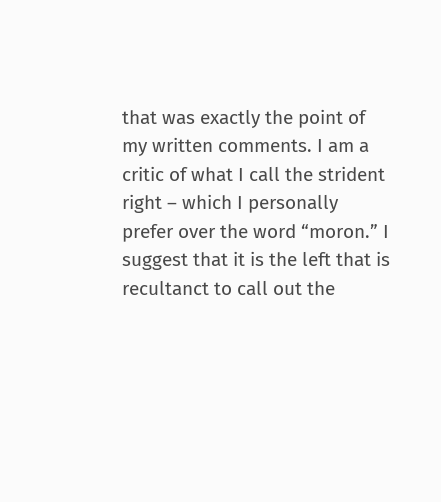that was exactly the point of my written comments. I am a critic of what I call the strident right – which I personally prefer over the word “moron.” I suggest that it is the left that is recultanct to call out the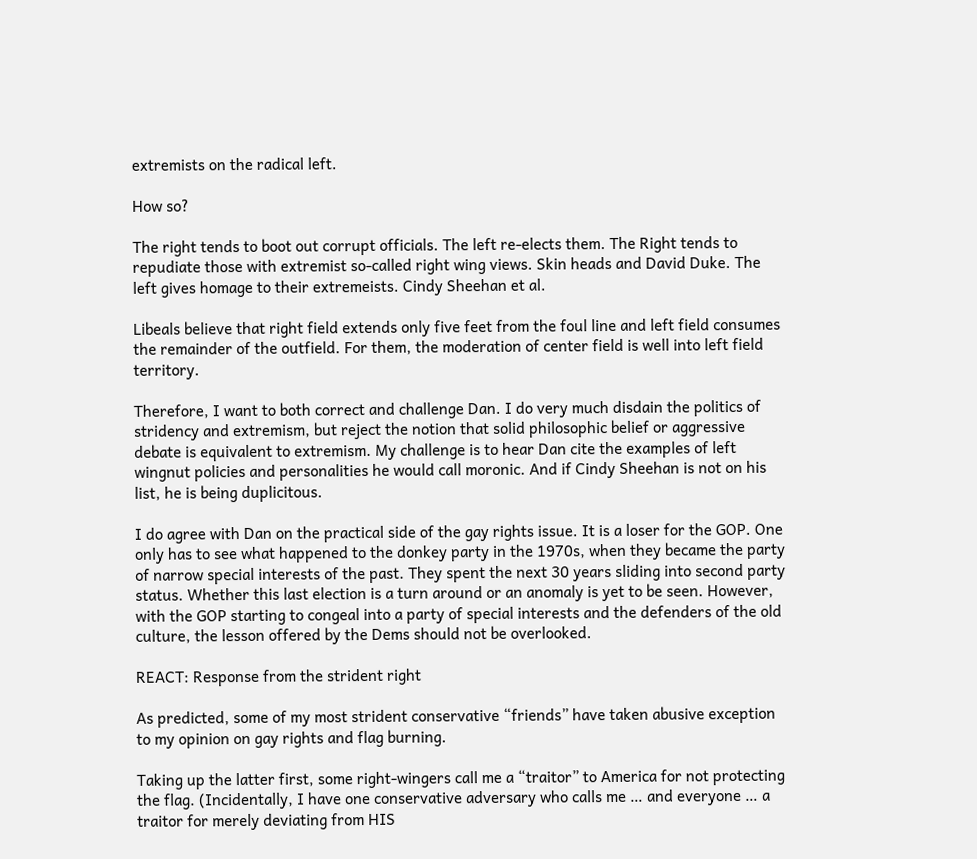extremists on the radical left.

How so?

The right tends to boot out corrupt officials. The left re-elects them. The Right tends to repudiate those with extremist so-called right wing views. Skin heads and David Duke. The left gives homage to their extremeists. Cindy Sheehan et al.

Libeals believe that right field extends only five feet from the foul line and left field consumes the remainder of the outfield. For them, the moderation of center field is well into left field territory.

Therefore, I want to both correct and challenge Dan. I do very much disdain the politics of stridency and extremism, but reject the notion that solid philosophic belief or aggressive debate is equivalent to extremism. My challenge is to hear Dan cite the examples of left wingnut policies and personalities he would call moronic. And if Cindy Sheehan is not on his list, he is being duplicitous.

I do agree with Dan on the practical side of the gay rights issue. It is a loser for the GOP. One only has to see what happened to the donkey party in the 1970s, when they became the party of narrow special interests of the past. They spent the next 30 years sliding into second party status. Whether this last election is a turn around or an anomaly is yet to be seen. However, with the GOP starting to congeal into a party of special interests and the defenders of the old culture, the lesson offered by the Dems should not be overlooked.

REACT: Response from the strident right

As predicted, some of my most strident conservative “friends” have taken abusive exception to my opinion on gay rights and flag burning.

Taking up the latter first, some right-wingers call me a “traitor” to America for not protecting the flag. (Incidentally, I have one conservative adversary who calls me … and everyone … a traitor for merely deviating from HIS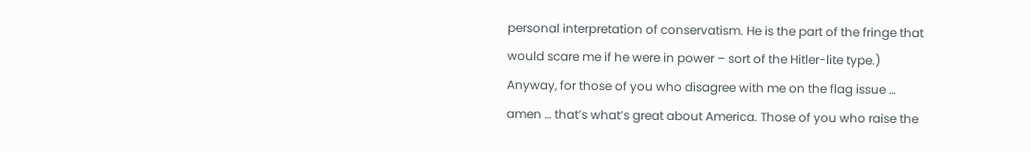personal interpretation of conservatism. He is the part of the fringe that would scare me if he were in power – sort of the Hitler-lite type.) Anyway, for those of you who disagree with me on the flag issue … amen … that’s what’s great about America. Those of you who raise the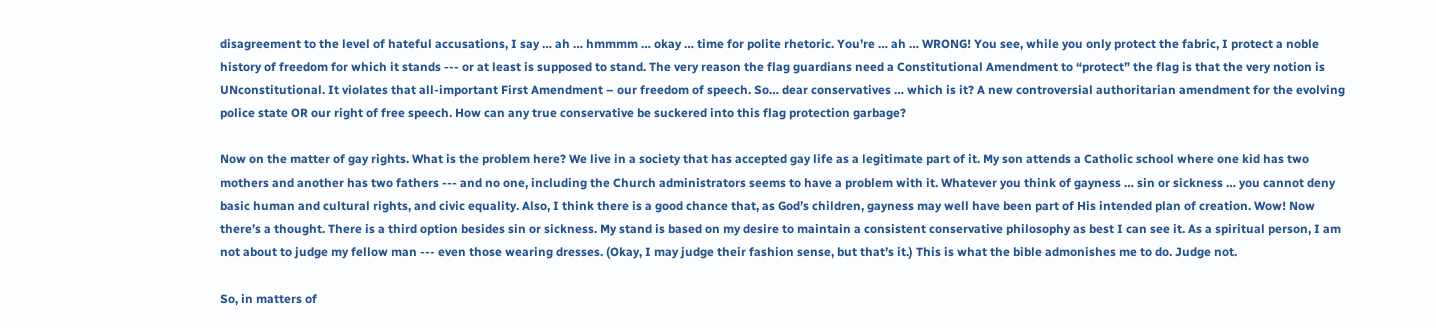disagreement to the level of hateful accusations, I say … ah … hmmmm … okay … time for polite rhetoric. You’re … ah … WRONG! You see, while you only protect the fabric, I protect a noble history of freedom for which it stands --- or at least is supposed to stand. The very reason the flag guardians need a Constitutional Amendment to “protect” the flag is that the very notion is UNconstitutional. It violates that all-important First Amendment – our freedom of speech. So… dear conservatives … which is it? A new controversial authoritarian amendment for the evolving police state OR our right of free speech. How can any true conservative be suckered into this flag protection garbage?

Now on the matter of gay rights. What is the problem here? We live in a society that has accepted gay life as a legitimate part of it. My son attends a Catholic school where one kid has two mothers and another has two fathers --- and no one, including the Church administrators seems to have a problem with it. Whatever you think of gayness … sin or sickness … you cannot deny basic human and cultural rights, and civic equality. Also, I think there is a good chance that, as God’s children, gayness may well have been part of His intended plan of creation. Wow! Now there’s a thought. There is a third option besides sin or sickness. My stand is based on my desire to maintain a consistent conservative philosophy as best I can see it. As a spiritual person, I am not about to judge my fellow man --- even those wearing dresses. (Okay, I may judge their fashion sense, but that’s it.) This is what the bible admonishes me to do. Judge not.

So, in matters of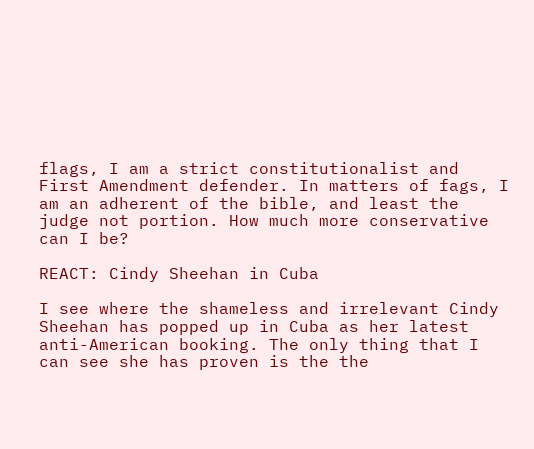flags, I am a strict constitutionalist and First Amendment defender. In matters of fags, I am an adherent of the bible, and least the judge not portion. How much more conservative can I be?

REACT: Cindy Sheehan in Cuba

I see where the shameless and irrelevant Cindy Sheehan has popped up in Cuba as her latest anti-American booking. The only thing that I can see she has proven is the the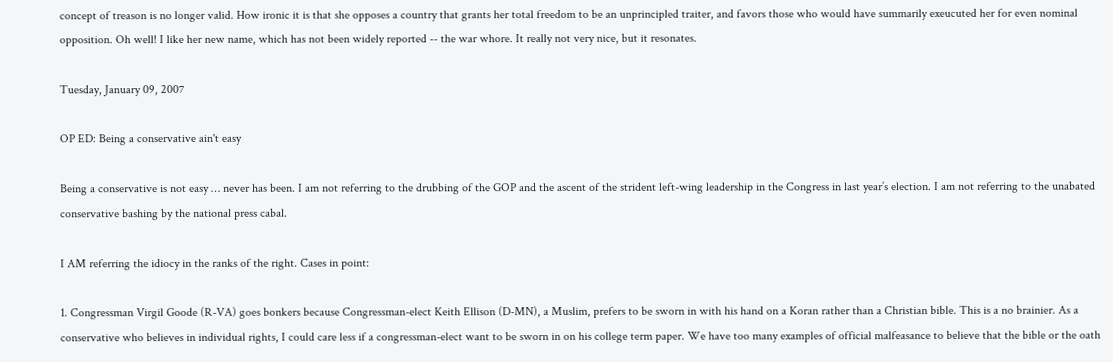concept of treason is no longer valid. How ironic it is that she opposes a country that grants her total freedom to be an unprincipled traiter, and favors those who would have summarily exeucuted her for even nominal opposition. Oh well! I like her new name, which has not been widely reported -- the war whore. It really not very nice, but it resonates.

Tuesday, January 09, 2007

OP ED: Being a conservative ain't easy

Being a conservative is not easy … never has been. I am not referring to the drubbing of the GOP and the ascent of the strident left-wing leadership in the Congress in last year’s election. I am not referring to the unabated conservative bashing by the national press cabal.

I AM referring the idiocy in the ranks of the right. Cases in point:

1. Congressman Virgil Goode (R-VA) goes bonkers because Congressman-elect Keith Ellison (D-MN), a Muslim, prefers to be sworn in with his hand on a Koran rather than a Christian bible. This is a no brainier. As a conservative who believes in individual rights, I could care less if a congressman-elect want to be sworn in on his college term paper. We have too many examples of official malfeasance to believe that the bible or the oath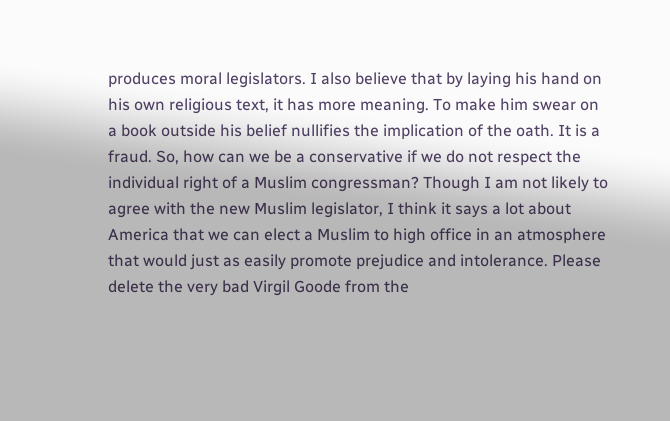produces moral legislators. I also believe that by laying his hand on his own religious text, it has more meaning. To make him swear on a book outside his belief nullifies the implication of the oath. It is a fraud. So, how can we be a conservative if we do not respect the individual right of a Muslim congressman? Though I am not likely to agree with the new Muslim legislator, I think it says a lot about America that we can elect a Muslim to high office in an atmosphere that would just as easily promote prejudice and intolerance. Please delete the very bad Virgil Goode from the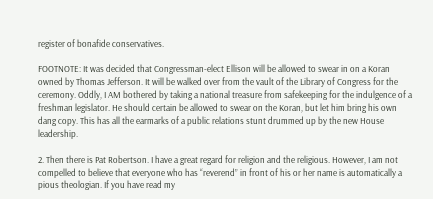register of bonafide conservatives.

FOOTNOTE: It was decided that Congressman-elect Ellison will be allowed to swear in on a Koran owned by Thomas Jefferson. It will be walked over from the vault of the Library of Congress for the ceremony. Oddly, I AM bothered by taking a national treasure from safekeeping for the indulgence of a freshman legislator. He should certain be allowed to swear on the Koran, but let him bring his own dang copy. This has all the earmarks of a public relations stunt drummed up by the new House leadership.

2. Then there is Pat Robertson. I have a great regard for religion and the religious. However, I am not compelled to believe that everyone who has “reverend” in front of his or her name is automatically a pious theologian. If you have read my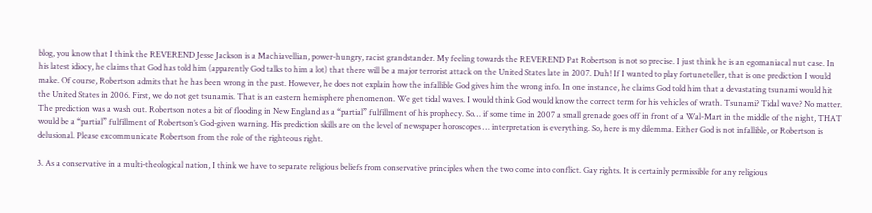blog, you know that I think the REVEREND Jesse Jackson is a Machiavellian, power-hungry, racist grandstander. My feeling towards the REVEREND Pat Robertson is not so precise. I just think he is an egomaniacal nut case. In his latest idiocy, he claims that God has told him (apparently God talks to him a lot) that there will be a major terrorist attack on the United States late in 2007. Duh! If I wanted to play fortuneteller, that is one prediction I would make. Of course, Robertson admits that he has been wrong in the past. However, he does not explain how the infallible God gives him the wrong info. In one instance, he claims God told him that a devastating tsunami would hit the United States in 2006. First, we do not get tsunamis. That is an eastern hemisphere phenomenon. We get tidal waves. I would think God would know the correct term for his vehicles of wrath. Tsunami? Tidal wave? No matter. The prediction was a wash out. Robertson notes a bit of flooding in New England as a “partial” fulfillment of his prophecy. So… if some time in 2007 a small grenade goes off in front of a Wal-Mart in the middle of the night, THAT would be a “partial” fulfillment of Robertson’s God-given warning. His prediction skills are on the level of newspaper horoscopes … interpretation is everything. So, here is my dilemma. Either God is not infallible, or Robertson is delusional. Please excommunicate Robertson from the role of the righteous right.

3. As a conservative in a multi-theological nation, I think we have to separate religious beliefs from conservative principles when the two come into conflict. Gay rights. It is certainly permissible for any religious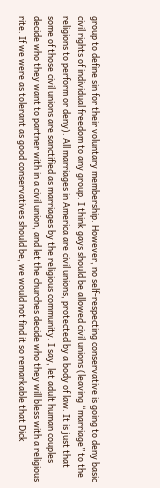group to define sin for their voluntary membership. However, no self-respecting conservative is going to deny basic civil rights of individual freedom to any group. I think gays should be allowed civil unions (leaving “marriage” to the religions to perform or deny). All marriages in America are civil unions, protected by a body of law. It is just that some of those civil unions are sanctified as marriages by the religious community. I say, let adult human couples decide who they want to partner with in a civil union, and let the churches decide who they will bless with a religious rite. If we were as tolerant as good conservatives should be, we would not find it so remarkable that Dick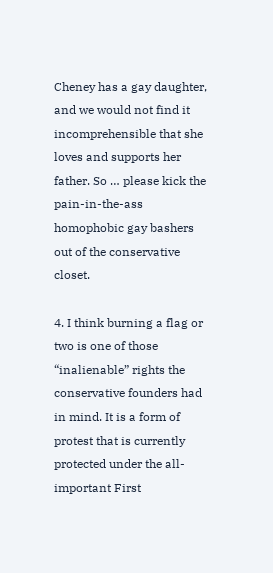Cheney has a gay daughter, and we would not find it incomprehensible that she loves and supports her father. So … please kick the pain-in-the-ass homophobic gay bashers out of the conservative closet.

4. I think burning a flag or two is one of those “inalienable” rights the conservative founders had in mind. It is a form of protest that is currently protected under the all-important First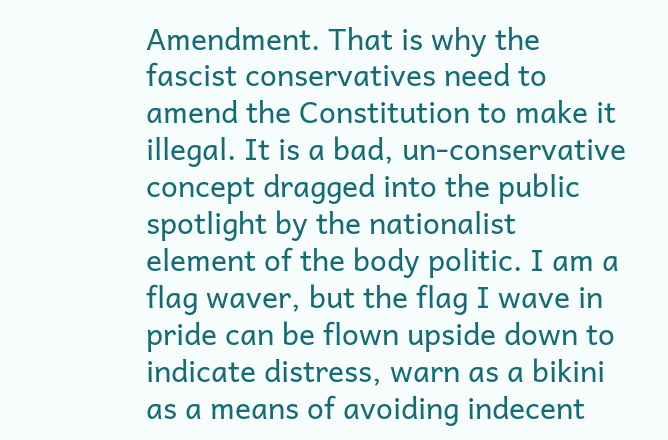Amendment. That is why the fascist conservatives need to amend the Constitution to make it illegal. It is a bad, un-conservative concept dragged into the public spotlight by the nationalist element of the body politic. I am a flag waver, but the flag I wave in pride can be flown upside down to indicate distress, warn as a bikini as a means of avoiding indecent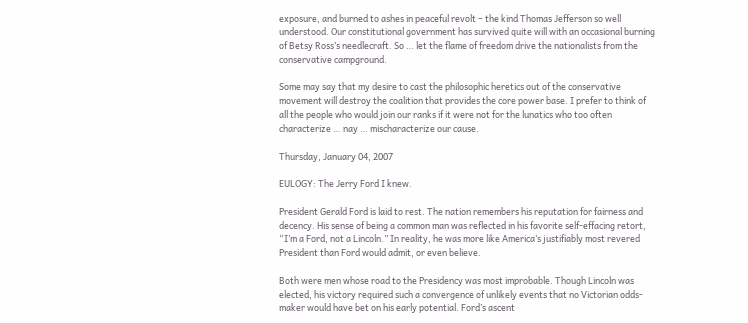exposure, and burned to ashes in peaceful revolt – the kind Thomas Jefferson so well understood. Our constitutional government has survived quite will with an occasional burning of Betsy Ross’s needlecraft. So … let the flame of freedom drive the nationalists from the conservative campground.

Some may say that my desire to cast the philosophic heretics out of the conservative movement will destroy the coalition that provides the core power base. I prefer to think of all the people who would join our ranks if it were not for the lunatics who too often characterize … nay … mischaracterize our cause.

Thursday, January 04, 2007

EULOGY: The Jerry Ford I knew.

President Gerald Ford is laid to rest. The nation remembers his reputation for fairness and decency. His sense of being a common man was reflected in his favorite self-effacing retort, “I’m a Ford, not a Lincoln.” In reality, he was more like America’s justifiably most revered President than Ford would admit, or even believe.

Both were men whose road to the Presidency was most improbable. Though Lincoln was elected, his victory required such a convergence of unlikely events that no Victorian odds-maker would have bet on his early potential. Ford’s ascent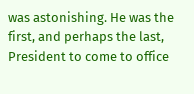was astonishing. He was the first, and perhaps the last, President to come to office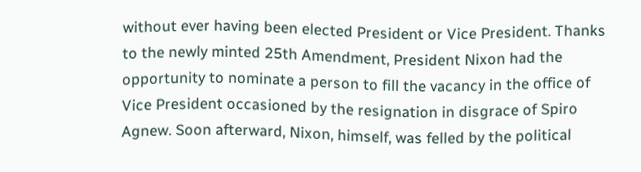without ever having been elected President or Vice President. Thanks to the newly minted 25th Amendment, President Nixon had the opportunity to nominate a person to fill the vacancy in the office of Vice President occasioned by the resignation in disgrace of Spiro Agnew. Soon afterward, Nixon, himself, was felled by the political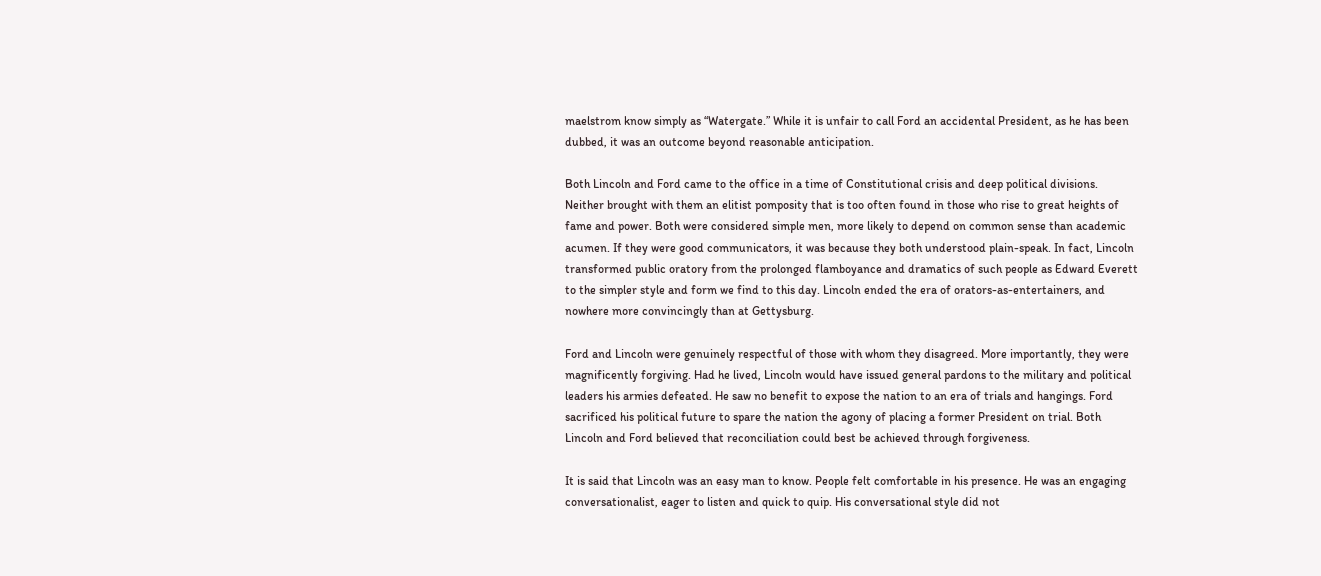maelstrom know simply as “Watergate.” While it is unfair to call Ford an accidental President, as he has been dubbed, it was an outcome beyond reasonable anticipation.

Both Lincoln and Ford came to the office in a time of Constitutional crisis and deep political divisions. Neither brought with them an elitist pomposity that is too often found in those who rise to great heights of fame and power. Both were considered simple men, more likely to depend on common sense than academic acumen. If they were good communicators, it was because they both understood plain-speak. In fact, Lincoln transformed public oratory from the prolonged flamboyance and dramatics of such people as Edward Everett to the simpler style and form we find to this day. Lincoln ended the era of orators-as-entertainers, and nowhere more convincingly than at Gettysburg.

Ford and Lincoln were genuinely respectful of those with whom they disagreed. More importantly, they were magnificently forgiving. Had he lived, Lincoln would have issued general pardons to the military and political leaders his armies defeated. He saw no benefit to expose the nation to an era of trials and hangings. Ford sacrificed his political future to spare the nation the agony of placing a former President on trial. Both Lincoln and Ford believed that reconciliation could best be achieved through forgiveness.

It is said that Lincoln was an easy man to know. People felt comfortable in his presence. He was an engaging conversationalist, eager to listen and quick to quip. His conversational style did not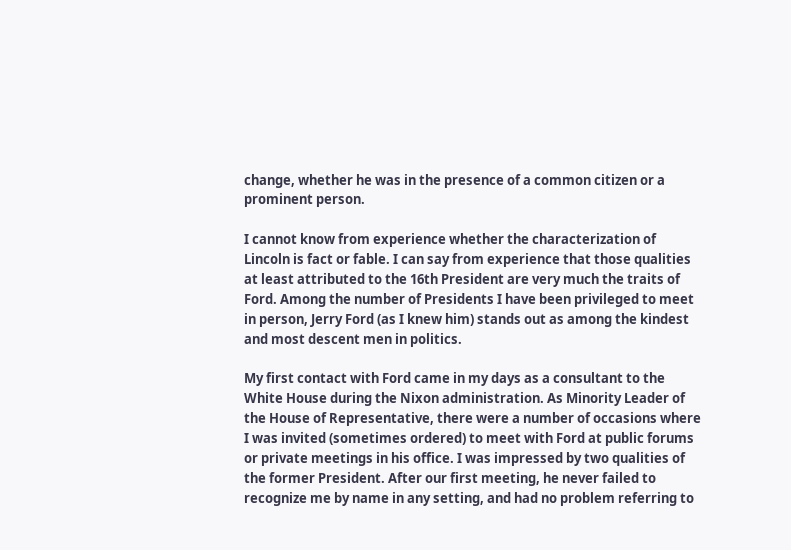change, whether he was in the presence of a common citizen or a prominent person.

I cannot know from experience whether the characterization of Lincoln is fact or fable. I can say from experience that those qualities at least attributed to the 16th President are very much the traits of Ford. Among the number of Presidents I have been privileged to meet in person, Jerry Ford (as I knew him) stands out as among the kindest and most descent men in politics.

My first contact with Ford came in my days as a consultant to the White House during the Nixon administration. As Minority Leader of the House of Representative, there were a number of occasions where I was invited (sometimes ordered) to meet with Ford at public forums or private meetings in his office. I was impressed by two qualities of the former President. After our first meeting, he never failed to recognize me by name in any setting, and had no problem referring to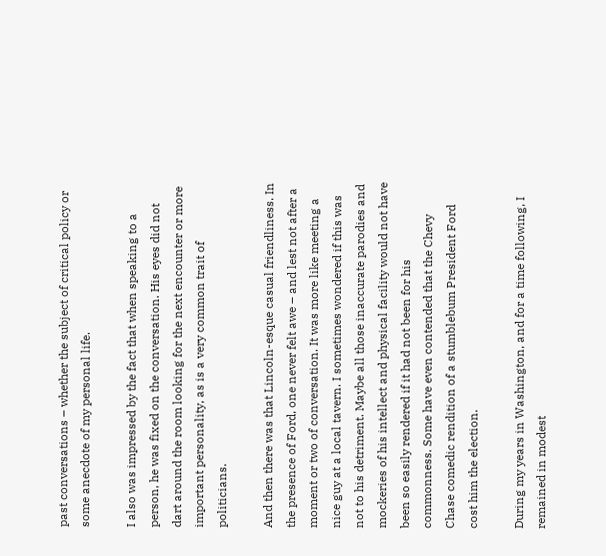past conversations – whether the subject of critical policy or some anecdote of my personal life.

I also was impressed by the fact that when speaking to a person, he was fixed on the conversation. His eyes did not dart around the room looking for the next encounter or more important personality, as is a very common trait of politicians.

And then there was that Lincoln-esque casual friendliness. In the presence of Ford, one never felt awe – and lest not after a moment or two of conversation. It was more like meeting a nice guy at a local tavern. I sometimes wondered if this was not to his detriment. Maybe all those inaccurate parodies and mockeries of his intellect and physical facility would not have been so easily rendered if it had not been for his commonness. Some have even contended that the Chevy Chase comedic rendition of a stumblebum President Ford cost him the election.

During my years in Washington, and for a time following, I remained in modest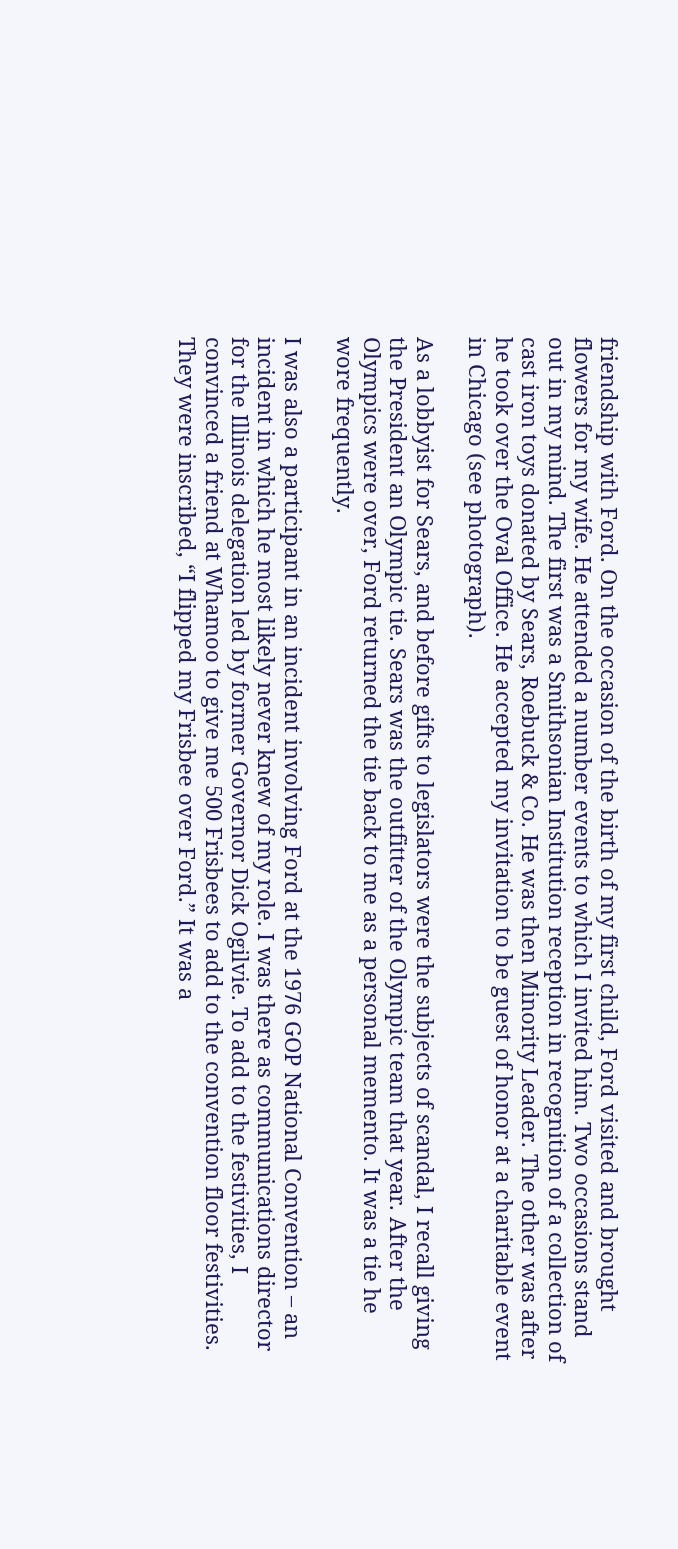friendship with Ford. On the occasion of the birth of my first child, Ford visited and brought flowers for my wife. He attended a number events to which I invited him. Two occasions stand out in my mind. The first was a Smithsonian Institution reception in recognition of a collection of cast iron toys donated by Sears, Roebuck & Co. He was then Minority Leader. The other was after he took over the Oval Office. He accepted my invitation to be guest of honor at a charitable event in Chicago (see photograph).

As a lobbyist for Sears, and before gifts to legislators were the subjects of scandal, I recall giving the President an Olympic tie. Sears was the outfitter of the Olympic team that year. After the Olympics were over, Ford returned the tie back to me as a personal memento. It was a tie he wore frequently.

I was also a participant in an incident involving Ford at the 1976 GOP National Convention – an incident in which he most likely never knew of my role. I was there as communications director for the Illinois delegation led by former Governor Dick Ogilvie. To add to the festivities, I convinced a friend at Whamoo to give me 500 Frisbees to add to the convention floor festivities. They were inscribed, “I flipped my Frisbee over Ford.” It was a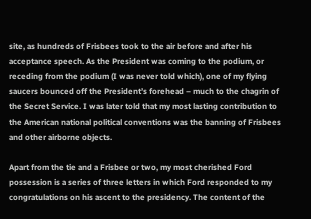site, as hundreds of Frisbees took to the air before and after his acceptance speech. As the President was coming to the podium, or receding from the podium (I was never told which), one of my flying saucers bounced off the President’s forehead – much to the chagrin of the Secret Service. I was later told that my most lasting contribution to the American national political conventions was the banning of Frisbees and other airborne objects.

Apart from the tie and a Frisbee or two, my most cherished Ford possession is a series of three letters in which Ford responded to my congratulations on his ascent to the presidency. The content of the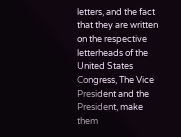letters, and the fact that they are written on the respective letterheads of the United States Congress, The Vice President and the President, make them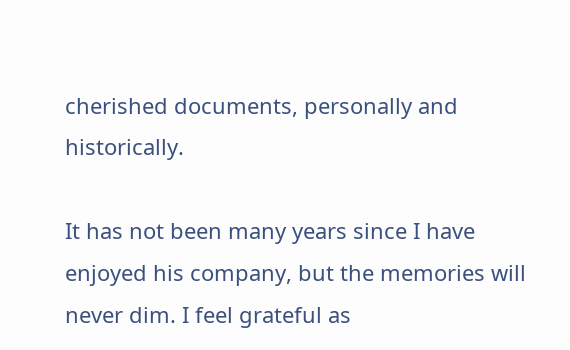cherished documents, personally and historically.

It has not been many years since I have enjoyed his company, but the memories will never dim. I feel grateful as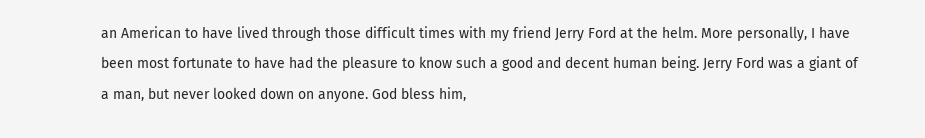an American to have lived through those difficult times with my friend Jerry Ford at the helm. More personally, I have been most fortunate to have had the pleasure to know such a good and decent human being. Jerry Ford was a giant of a man, but never looked down on anyone. God bless him,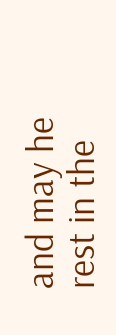and may he rest in the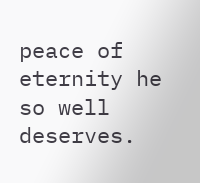peace of eternity he so well deserves.